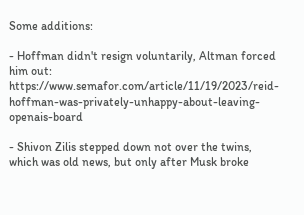Some additions:

- Hoffman didn't resign voluntarily, Altman forced him out: https://www.semafor.com/article/11/19/2023/reid-hoffman-was-privately-unhappy-about-leaving-openais-board

- Shivon Zilis stepped down not over the twins, which was old news, but only after Musk broke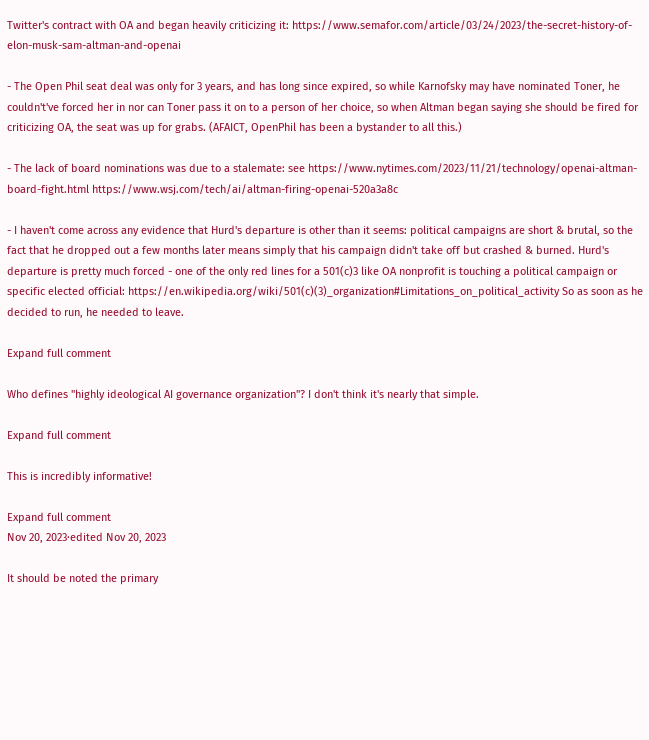Twitter's contract with OA and began heavily criticizing it: https://www.semafor.com/article/03/24/2023/the-secret-history-of-elon-musk-sam-altman-and-openai

- The Open Phil seat deal was only for 3 years, and has long since expired, so while Karnofsky may have nominated Toner, he couldn't've forced her in nor can Toner pass it on to a person of her choice, so when Altman began saying she should be fired for criticizing OA, the seat was up for grabs. (AFAICT, OpenPhil has been a bystander to all this.)

- The lack of board nominations was due to a stalemate: see https://www.nytimes.com/2023/11/21/technology/openai-altman-board-fight.html https://www.wsj.com/tech/ai/altman-firing-openai-520a3a8c

- I haven't come across any evidence that Hurd's departure is other than it seems: political campaigns are short & brutal, so the fact that he dropped out a few months later means simply that his campaign didn't take off but crashed & burned. Hurd's departure is pretty much forced - one of the only red lines for a 501(c)3 like OA nonprofit is touching a political campaign or specific elected official: https://en.wikipedia.org/wiki/501(c)(3)_organization#Limitations_on_political_activity So as soon as he decided to run, he needed to leave.

Expand full comment

Who defines "highly ideological AI governance organization"? I don't think it's nearly that simple.

Expand full comment

This is incredibly informative!

Expand full comment
Nov 20, 2023·edited Nov 20, 2023

It should be noted the primary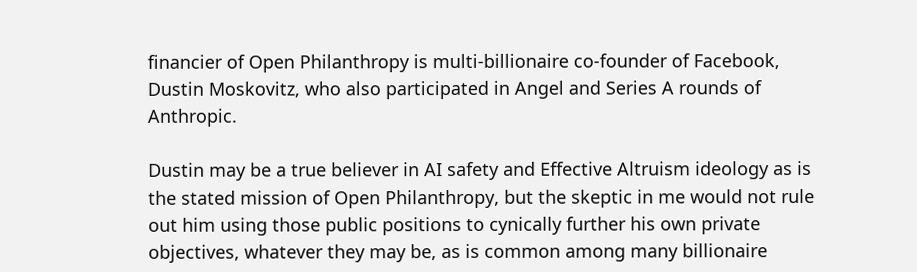financier of Open Philanthropy is multi-billionaire co-founder of Facebook, Dustin Moskovitz, who also participated in Angel and Series A rounds of Anthropic.

Dustin may be a true believer in AI safety and Effective Altruism ideology as is the stated mission of Open Philanthropy, but the skeptic in me would not rule out him using those public positions to cynically further his own private objectives, whatever they may be, as is common among many billionaire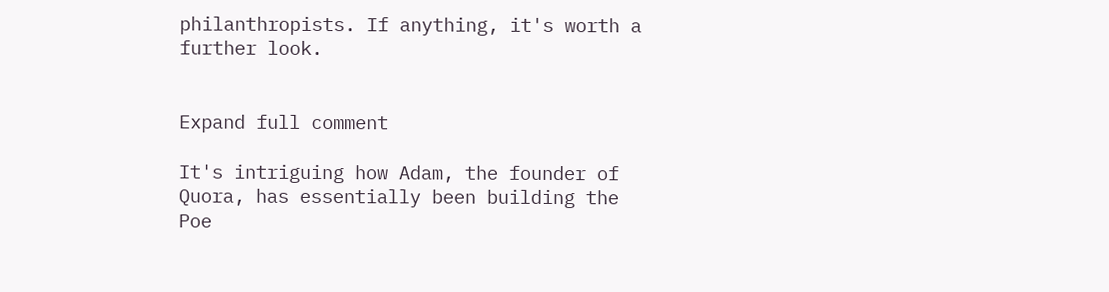philanthropists. If anything, it's worth a further look.


Expand full comment

It's intriguing how Adam, the founder of Quora, has essentially been building the Poe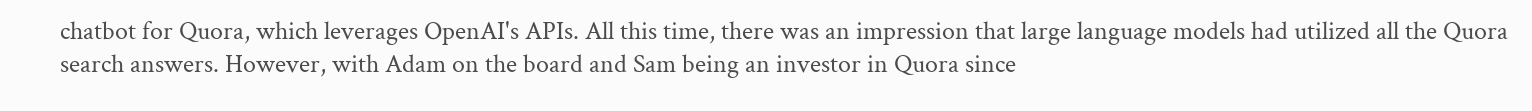chatbot for Quora, which leverages OpenAI's APIs. All this time, there was an impression that large language models had utilized all the Quora search answers. However, with Adam on the board and Sam being an investor in Quora since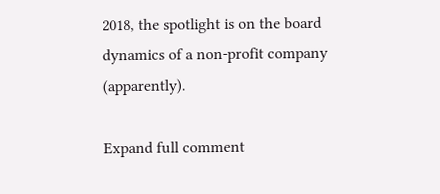2018, the spotlight is on the board dynamics of a non-profit company (apparently).

Expand full comment